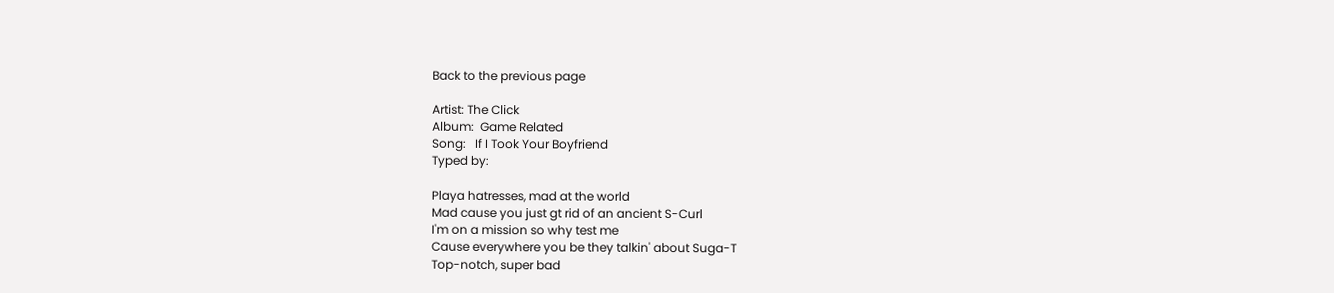Back to the previous page

Artist: The Click
Album:  Game Related
Song:   If I Took Your Boyfriend
Typed by:

Playa hatresses, mad at the world
Mad cause you just gt rid of an ancient S-Curl
I'm on a mission so why test me
Cause everywhere you be they talkin' about Suga-T
Top-notch, super bad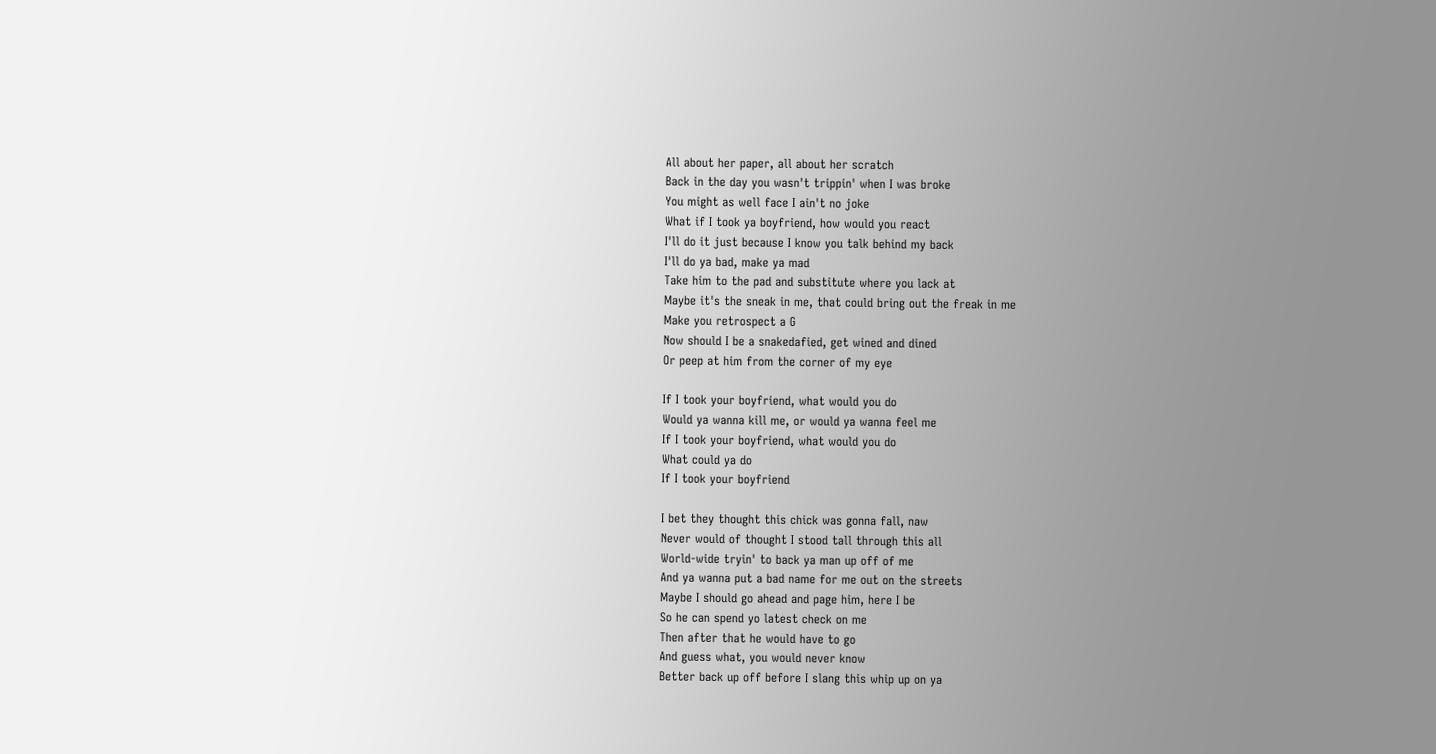All about her paper, all about her scratch
Back in the day you wasn't trippin' when I was broke
You might as well face I ain't no joke
What if I took ya boyfriend, how would you react
I'll do it just because I know you talk behind my back
I'll do ya bad, make ya mad
Take him to the pad and substitute where you lack at
Maybe it's the sneak in me, that could bring out the freak in me
Make you retrospect a G
Now should I be a snakedafied, get wined and dined
Or peep at him from the corner of my eye

If I took your boyfriend, what would you do
Would ya wanna kill me, or would ya wanna feel me
If I took your boyfriend, what would you do
What could ya do
If I took your boyfriend

I bet they thought this chick was gonna fall, naw
Never would of thought I stood tall through this all
World-wide tryin' to back ya man up off of me
And ya wanna put a bad name for me out on the streets
Maybe I should go ahead and page him, here I be
So he can spend yo latest check on me
Then after that he would have to go
And guess what, you would never know
Better back up off before I slang this whip up on ya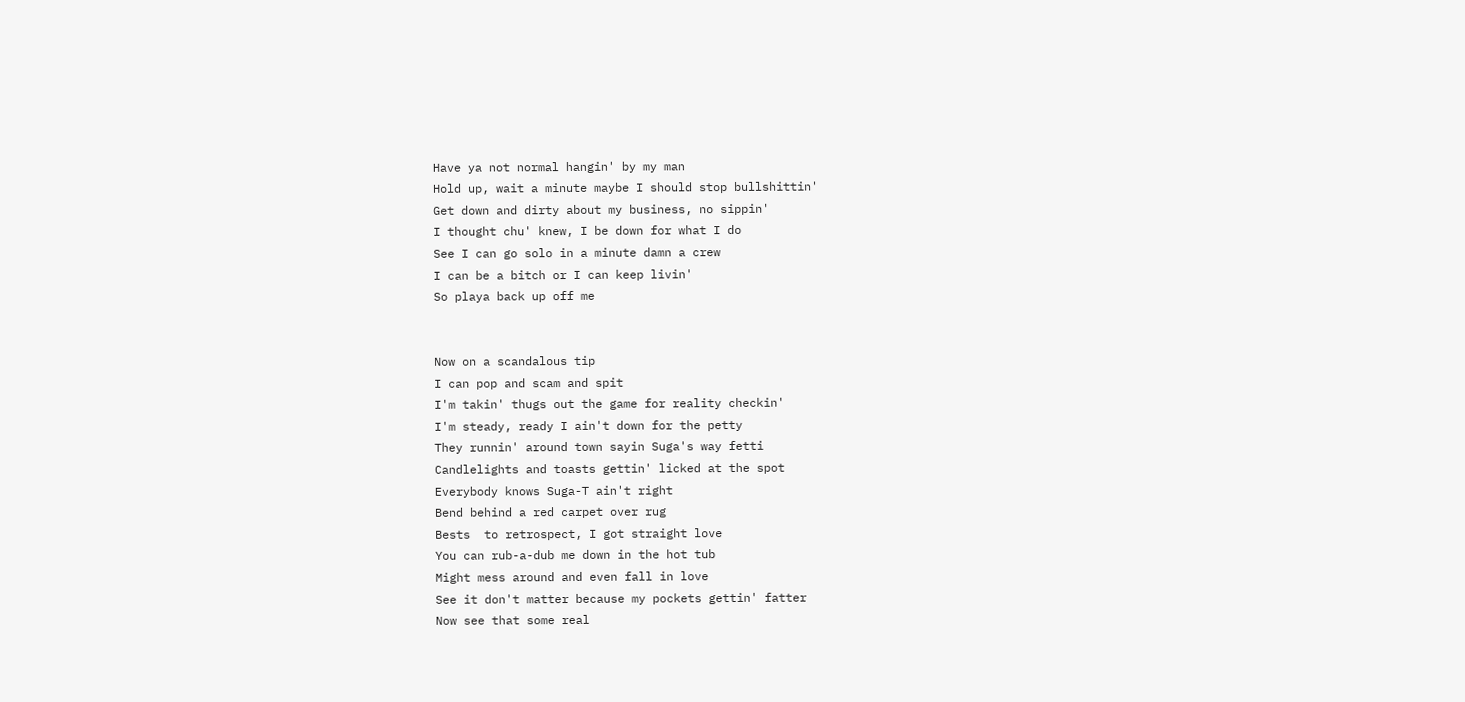Have ya not normal hangin' by my man
Hold up, wait a minute maybe I should stop bullshittin'
Get down and dirty about my business, no sippin'
I thought chu' knew, I be down for what I do
See I can go solo in a minute damn a crew
I can be a bitch or I can keep livin'
So playa back up off me


Now on a scandalous tip
I can pop and scam and spit
I'm takin' thugs out the game for reality checkin'
I'm steady, ready I ain't down for the petty
They runnin' around town sayin Suga's way fetti
Candlelights and toasts gettin' licked at the spot
Everybody knows Suga-T ain't right
Bend behind a red carpet over rug
Bests  to retrospect, I got straight love
You can rub-a-dub me down in the hot tub
Might mess around and even fall in love
See it don't matter because my pockets gettin' fatter
Now see that some real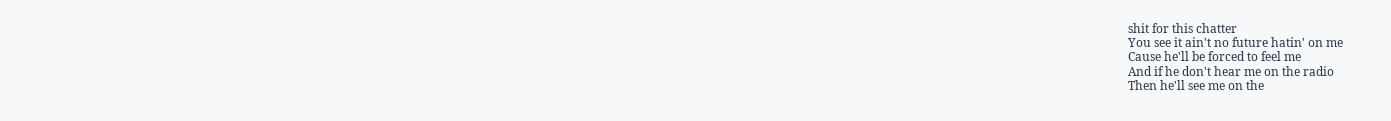shit for this chatter
You see it ain't no future hatin' on me
Cause he'll be forced to feel me
And if he don't hear me on the radio
Then he'll see me on the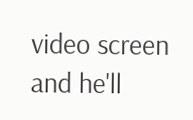video screen and he'll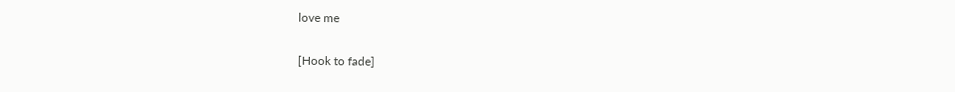love me

[Hook to fade]